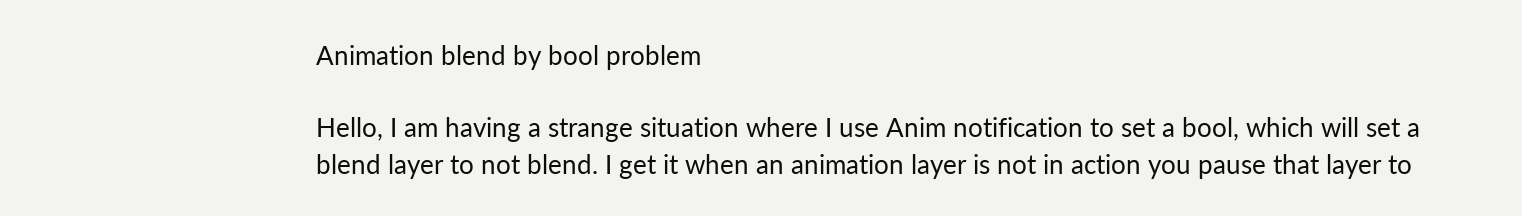Animation blend by bool problem

Hello, I am having a strange situation where I use Anim notification to set a bool, which will set a blend layer to not blend. I get it when an animation layer is not in action you pause that layer to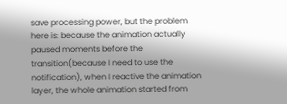save processing power, but the problem here is: because the animation actually paused moments before the transition(because I need to use the notification), when I reactive the animation layer, the whole animation started from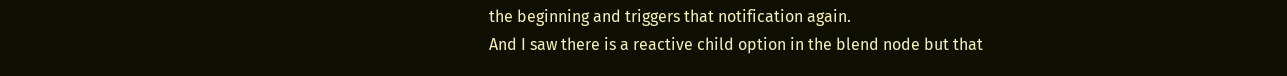the beginning and triggers that notification again.
And I saw there is a reactive child option in the blend node but that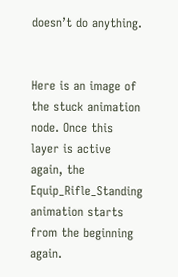doesn’t do anything.


Here is an image of the stuck animation node. Once this layer is active again, the Equip_Rifle_Standing animation starts from the beginning again.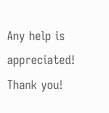Any help is appreciated! Thank you!